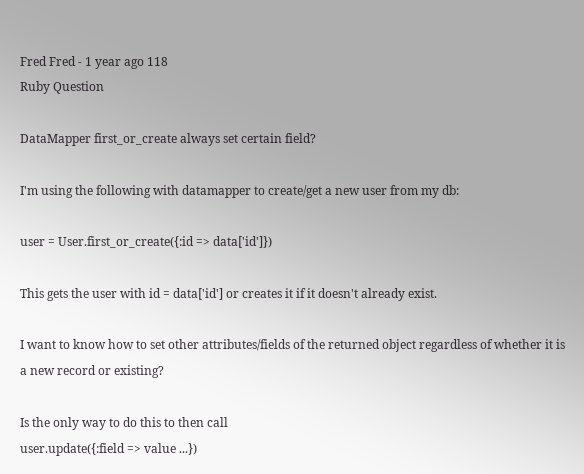Fred Fred - 1 year ago 118
Ruby Question

DataMapper first_or_create always set certain field?

I'm using the following with datamapper to create/get a new user from my db:

user = User.first_or_create({:id => data['id']})

This gets the user with id = data['id'] or creates it if it doesn't already exist.

I want to know how to set other attributes/fields of the returned object regardless of whether it is a new record or existing?

Is the only way to do this to then call
user.update({:field => value ...})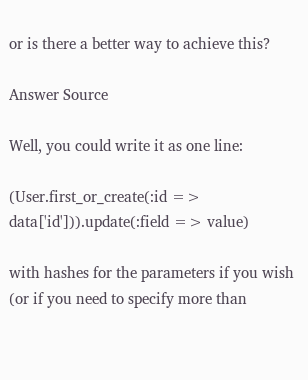or is there a better way to achieve this?

Answer Source

Well, you could write it as one line:

(User.first_or_create(:id => data['id'])).update(:field => value)

with hashes for the parameters if you wish (or if you need to specify more than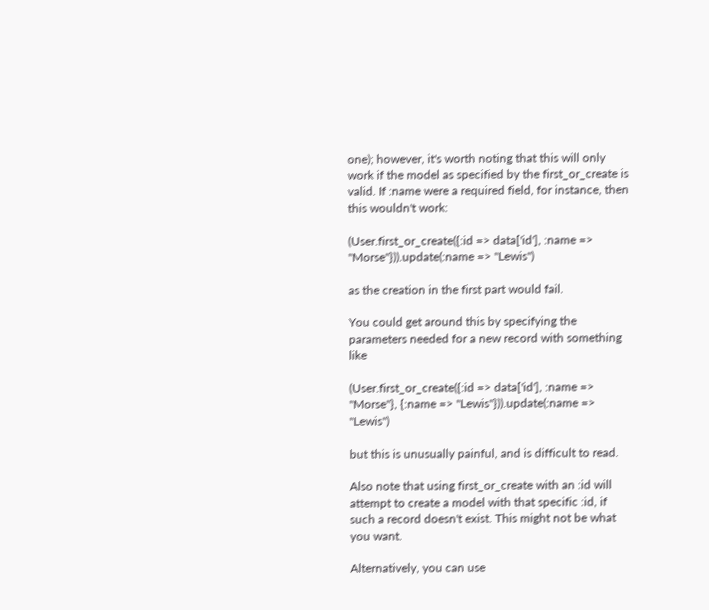one); however, it's worth noting that this will only work if the model as specified by the first_or_create is valid. If :name were a required field, for instance, then this wouldn't work:

(User.first_or_create({:id => data['id'], :name => "Morse"})).update(:name => "Lewis")

as the creation in the first part would fail.

You could get around this by specifying the parameters needed for a new record with something like

(User.first_or_create({:id => data['id'], :name => "Morse"}, {:name => "Lewis"})).update(:name => "Lewis")

but this is unusually painful, and is difficult to read.

Also note that using first_or_create with an :id will attempt to create a model with that specific :id, if such a record doesn't exist. This might not be what you want.

Alternatively, you can use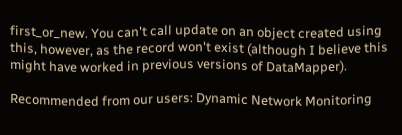first_or_new. You can't call update on an object created using this, however, as the record won't exist (although I believe this might have worked in previous versions of DataMapper).

Recommended from our users: Dynamic Network Monitoring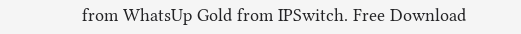from WhatsUp Gold from IPSwitch. Free Download